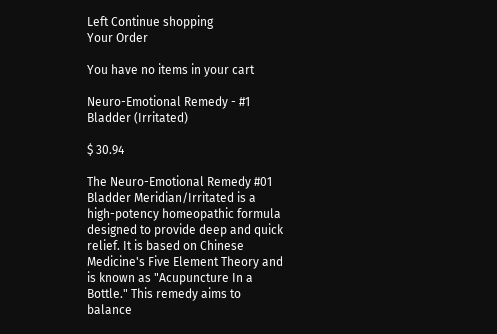Left Continue shopping
Your Order

You have no items in your cart

Neuro-Emotional Remedy - #1 Bladder (Irritated)

$ 30.94

The Neuro-Emotional Remedy #01 Bladder Meridian/Irritated is a high-potency homeopathic formula designed to provide deep and quick relief. It is based on Chinese Medicine's Five Element Theory and is known as "Acupuncture In a Bottle." This remedy aims to balance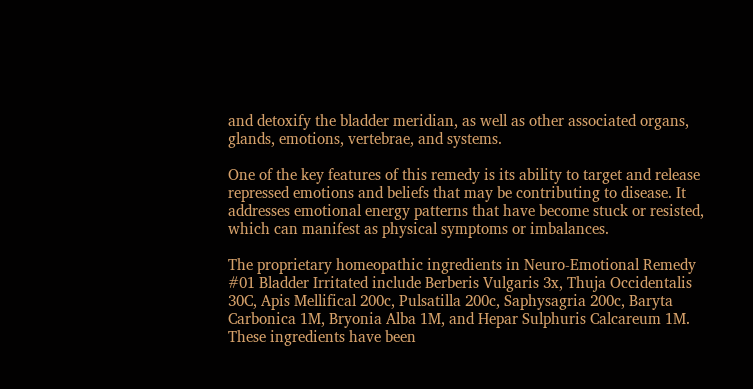and detoxify the bladder meridian, as well as other associated organs, glands, emotions, vertebrae, and systems.

One of the key features of this remedy is its ability to target and release repressed emotions and beliefs that may be contributing to disease. It addresses emotional energy patterns that have become stuck or resisted, which can manifest as physical symptoms or imbalances.

The proprietary homeopathic ingredients in Neuro-Emotional Remedy #01 Bladder Irritated include Berberis Vulgaris 3x, Thuja Occidentalis 30C, Apis Mellifical 200c, Pulsatilla 200c, Saphysagria 200c, Baryta Carbonica 1M, Bryonia Alba 1M, and Hepar Sulphuris Calcareum 1M. These ingredients have been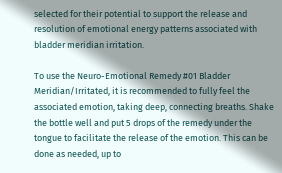selected for their potential to support the release and resolution of emotional energy patterns associated with bladder meridian irritation.

To use the Neuro-Emotional Remedy #01 Bladder Meridian/Irritated, it is recommended to fully feel the associated emotion, taking deep, connecting breaths. Shake the bottle well and put 5 drops of the remedy under the tongue to facilitate the release of the emotion. This can be done as needed, up to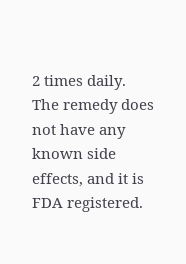2 times daily. The remedy does not have any known side effects, and it is FDA registered.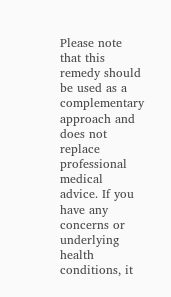Please note that this remedy should be used as a complementary approach and does not replace professional medical advice. If you have any concerns or underlying health conditions, it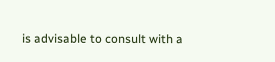is advisable to consult with a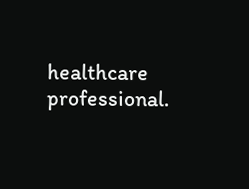healthcare professional.